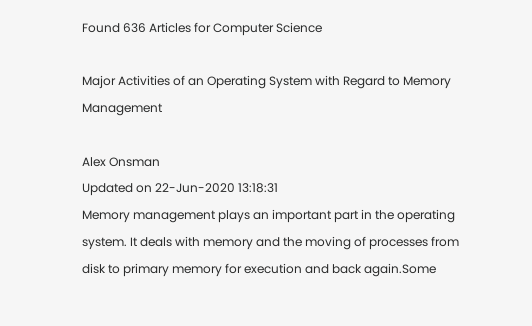Found 636 Articles for Computer Science

Major Activities of an Operating System with Regard to Memory Management

Alex Onsman
Updated on 22-Jun-2020 13:18:31
Memory management plays an important part in the operating system. It deals with memory and the moving of processes from disk to primary memory for execution and back again.Some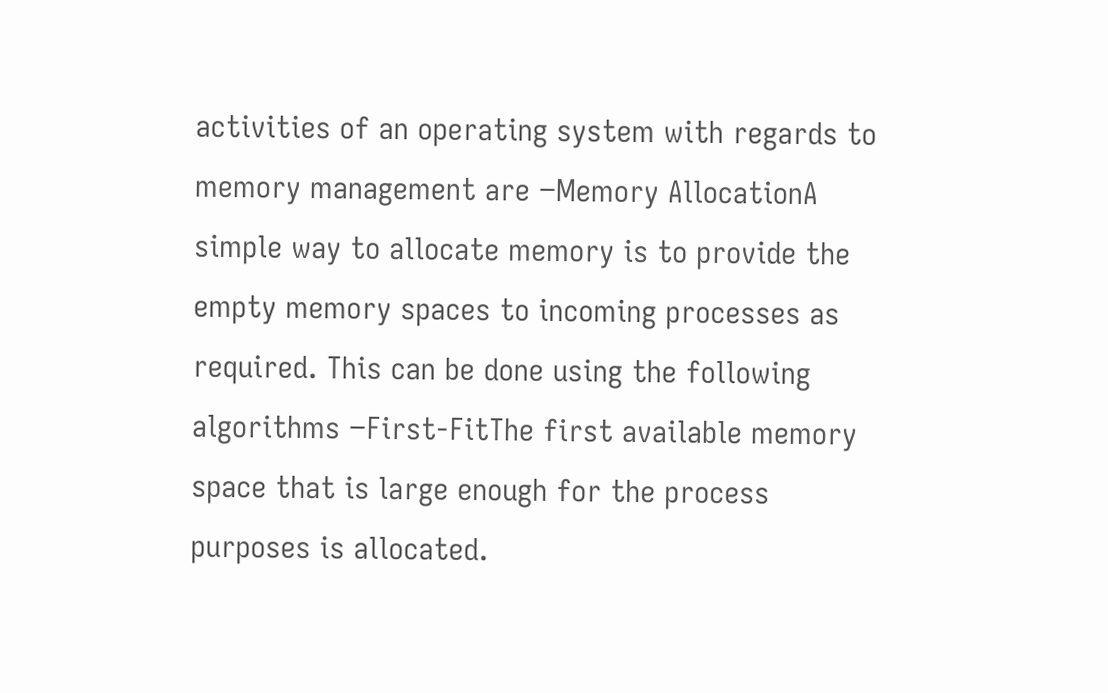activities of an operating system with regards to memory management are −Memory AllocationA simple way to allocate memory is to provide the empty memory spaces to incoming processes as required. This can be done using the following algorithms −First-FitThe first available memory space that is large enough for the process purposes is allocated.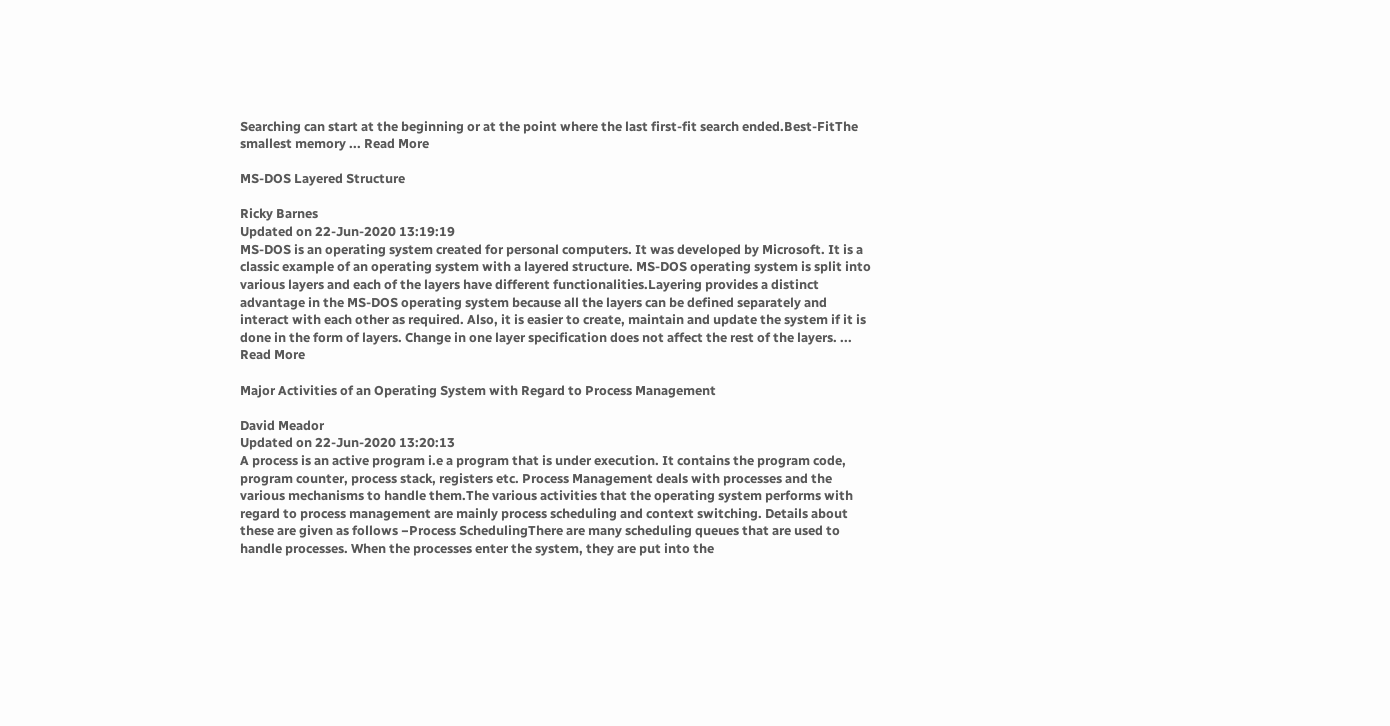Searching can start at the beginning or at the point where the last first-fit search ended.Best-FitThe smallest memory ... Read More

MS-DOS Layered Structure

Ricky Barnes
Updated on 22-Jun-2020 13:19:19
MS-DOS is an operating system created for personal computers. It was developed by Microsoft. It is a classic example of an operating system with a layered structure. MS-DOS operating system is split into various layers and each of the layers have different functionalities.Layering provides a distinct advantage in the MS-DOS operating system because all the layers can be defined separately and interact with each other as required. Also, it is easier to create, maintain and update the system if it is done in the form of layers. Change in one layer specification does not affect the rest of the layers. ... Read More

Major Activities of an Operating System with Regard to Process Management

David Meador
Updated on 22-Jun-2020 13:20:13
A process is an active program i.e a program that is under execution. It contains the program code, program counter, process stack, registers etc. Process Management deals with processes and the various mechanisms to handle them.The various activities that the operating system performs with regard to process management are mainly process scheduling and context switching. Details about these are given as follows −Process SchedulingThere are many scheduling queues that are used to handle processes. When the processes enter the system, they are put into the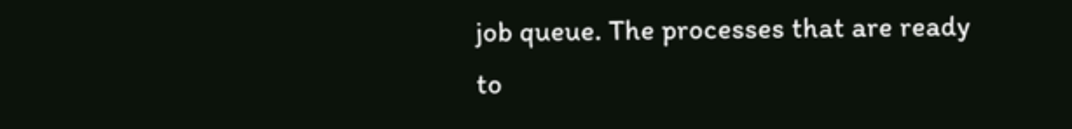job queue. The processes that are ready to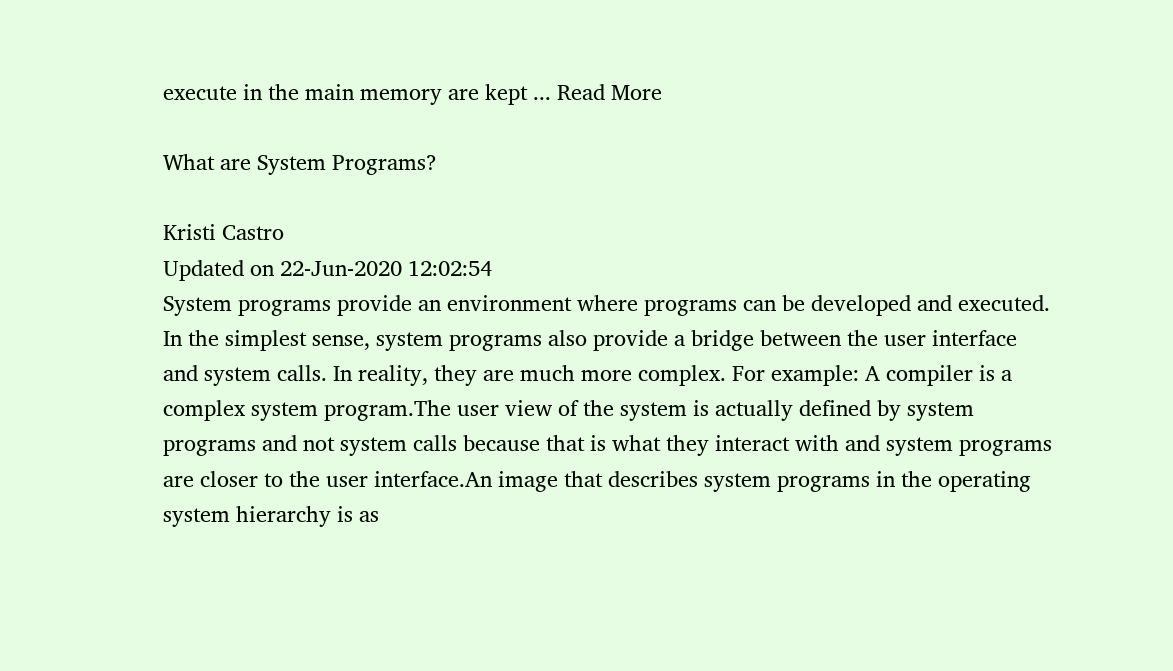execute in the main memory are kept ... Read More

What are System Programs?

Kristi Castro
Updated on 22-Jun-2020 12:02:54
System programs provide an environment where programs can be developed and executed. In the simplest sense, system programs also provide a bridge between the user interface and system calls. In reality, they are much more complex. For example: A compiler is a complex system program.The user view of the system is actually defined by system programs and not system calls because that is what they interact with and system programs are closer to the user interface.An image that describes system programs in the operating system hierarchy is as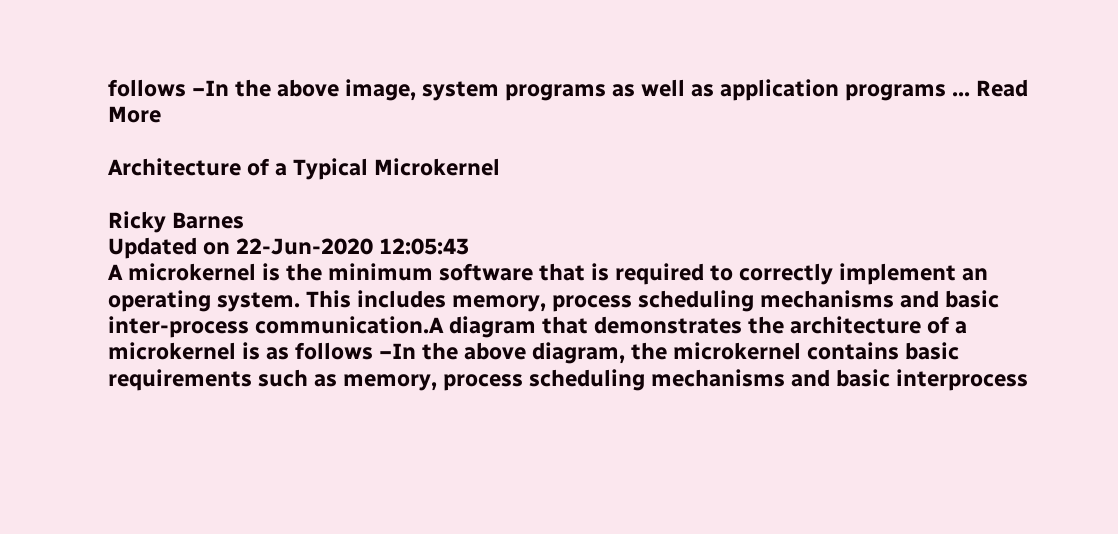follows −In the above image, system programs as well as application programs ... Read More

Architecture of a Typical Microkernel

Ricky Barnes
Updated on 22-Jun-2020 12:05:43
A microkernel is the minimum software that is required to correctly implement an operating system. This includes memory, process scheduling mechanisms and basic inter-process communication.A diagram that demonstrates the architecture of a microkernel is as follows −In the above diagram, the microkernel contains basic requirements such as memory, process scheduling mechanisms and basic interprocess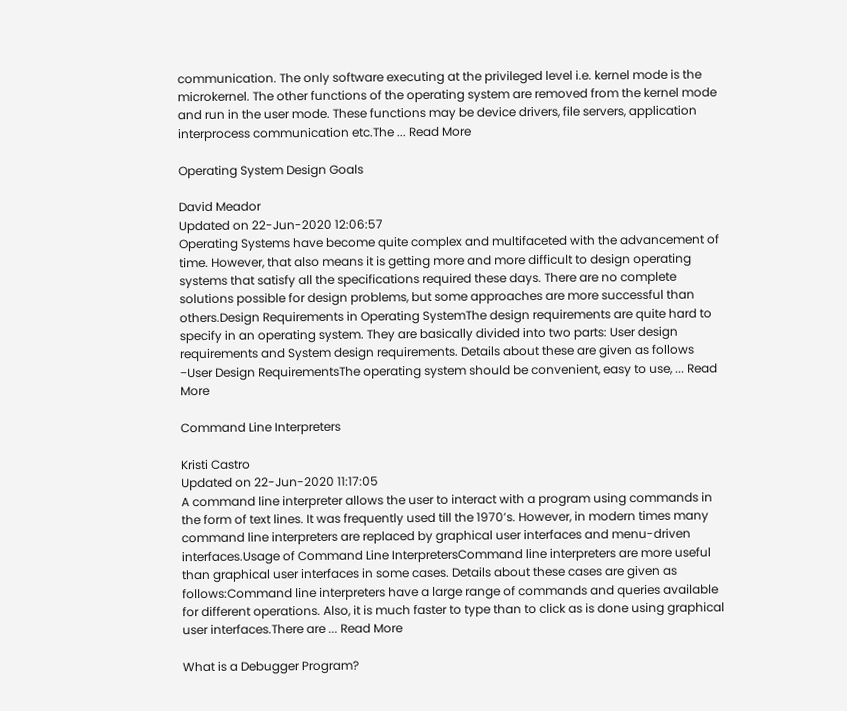communication. The only software executing at the privileged level i.e. kernel mode is the microkernel. The other functions of the operating system are removed from the kernel mode and run in the user mode. These functions may be device drivers, file servers, application interprocess communication etc.The ... Read More

Operating System Design Goals

David Meador
Updated on 22-Jun-2020 12:06:57
Operating Systems have become quite complex and multifaceted with the advancement of time. However, that also means it is getting more and more difficult to design operating systems that satisfy all the specifications required these days. There are no complete solutions possible for design problems, but some approaches are more successful than others.Design Requirements in Operating SystemThe design requirements are quite hard to specify in an operating system. They are basically divided into two parts: User design requirements and System design requirements. Details about these are given as follows −User Design RequirementsThe operating system should be convenient, easy to use, ... Read More

Command Line Interpreters

Kristi Castro
Updated on 22-Jun-2020 11:17:05
A command line interpreter allows the user to interact with a program using commands in the form of text lines. It was frequently used till the 1970’s. However, in modern times many command line interpreters are replaced by graphical user interfaces and menu-driven interfaces.Usage of Command Line InterpretersCommand line interpreters are more useful than graphical user interfaces in some cases. Details about these cases are given as follows:Command line interpreters have a large range of commands and queries available for different operations. Also, it is much faster to type than to click as is done using graphical user interfaces.There are ... Read More

What is a Debugger Program?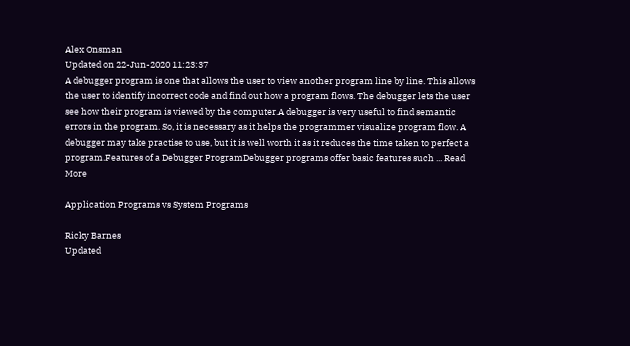Alex Onsman
Updated on 22-Jun-2020 11:23:37
A debugger program is one that allows the user to view another program line by line. This allows the user to identify incorrect code and find out how a program flows. The debugger lets the user see how their program is viewed by the computer.A debugger is very useful to find semantic errors in the program. So, it is necessary as it helps the programmer visualize program flow. A debugger may take practise to use, but it is well worth it as it reduces the time taken to perfect a program.Features of a Debugger ProgramDebugger programs offer basic features such ... Read More

Application Programs vs System Programs

Ricky Barnes
Updated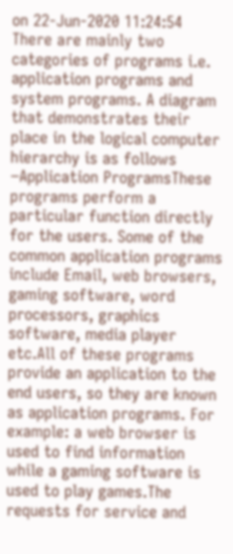on 22-Jun-2020 11:24:54
There are mainly two categories of programs i.e. application programs and system programs. A diagram that demonstrates their place in the logical computer hierarchy is as follows −Application ProgramsThese programs perform a particular function directly for the users. Some of the common application programs include Email, web browsers, gaming software, word processors, graphics software, media player etc.All of these programs provide an application to the end users, so they are known as application programs. For example: a web browser is used to find information while a gaming software is used to play games.The requests for service and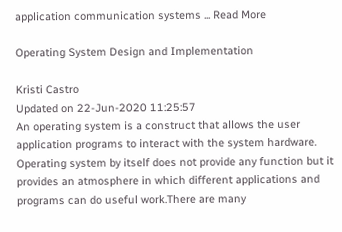application communication systems ... Read More

Operating System Design and Implementation

Kristi Castro
Updated on 22-Jun-2020 11:25:57
An operating system is a construct that allows the user application programs to interact with the system hardware. Operating system by itself does not provide any function but it provides an atmosphere in which different applications and programs can do useful work.There are many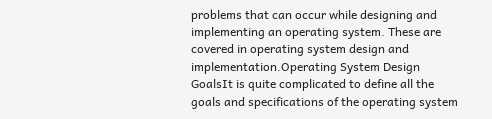problems that can occur while designing and implementing an operating system. These are covered in operating system design and implementation.Operating System Design GoalsIt is quite complicated to define all the goals and specifications of the operating system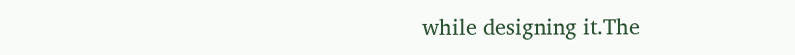while designing it.The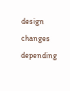design changes depending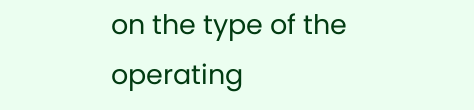on the type of the operating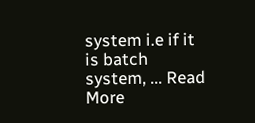system i.e if it is batch system, ... Read More